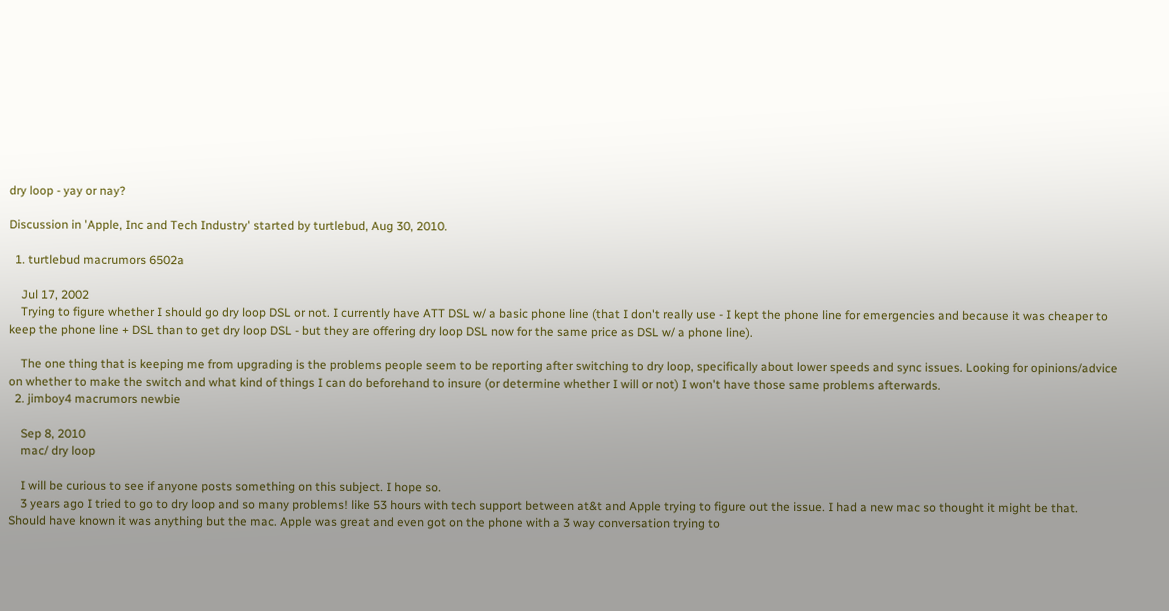dry loop - yay or nay?

Discussion in 'Apple, Inc and Tech Industry' started by turtlebud, Aug 30, 2010.

  1. turtlebud macrumors 6502a

    Jul 17, 2002
    Trying to figure whether I should go dry loop DSL or not. I currently have ATT DSL w/ a basic phone line (that I don't really use - I kept the phone line for emergencies and because it was cheaper to keep the phone line + DSL than to get dry loop DSL - but they are offering dry loop DSL now for the same price as DSL w/ a phone line).

    The one thing that is keeping me from upgrading is the problems people seem to be reporting after switching to dry loop, specifically about lower speeds and sync issues. Looking for opinions/advice on whether to make the switch and what kind of things I can do beforehand to insure (or determine whether I will or not) I won't have those same problems afterwards.
  2. jimboy4 macrumors newbie

    Sep 8, 2010
    mac/ dry loop

    I will be curious to see if anyone posts something on this subject. I hope so.
    3 years ago I tried to go to dry loop and so many problems! like 53 hours with tech support between at&t and Apple trying to figure out the issue. I had a new mac so thought it might be that. Should have known it was anything but the mac. Apple was great and even got on the phone with a 3 way conversation trying to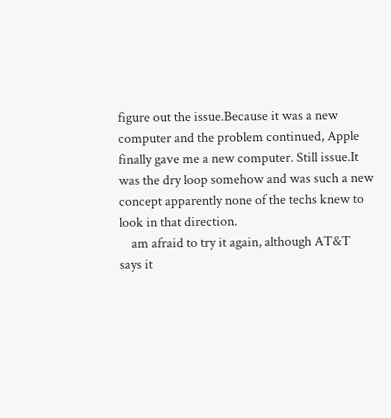figure out the issue.Because it was a new computer and the problem continued, Apple finally gave me a new computer. Still issue.It was the dry loop somehow and was such a new concept apparently none of the techs knew to look in that direction.
    am afraid to try it again, although AT&T says it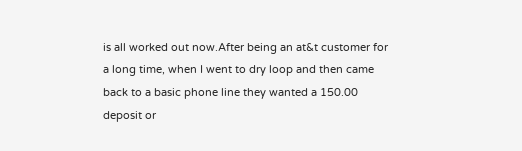is all worked out now.After being an at&t customer for a long time, when I went to dry loop and then came back to a basic phone line they wanted a 150.00 deposit or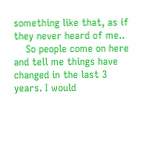something like that, as if they never heard of me..
    So people come on here and tell me things have changed in the last 3 years. I would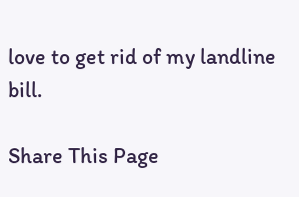love to get rid of my landline bill.

Share This Page